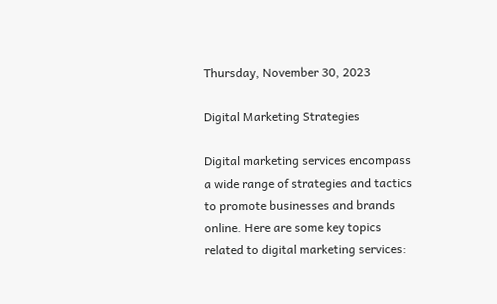Thursday, November 30, 2023

Digital Marketing Strategies

Digital marketing services encompass a wide range of strategies and tactics to promote businesses and brands online. Here are some key topics related to digital marketing services: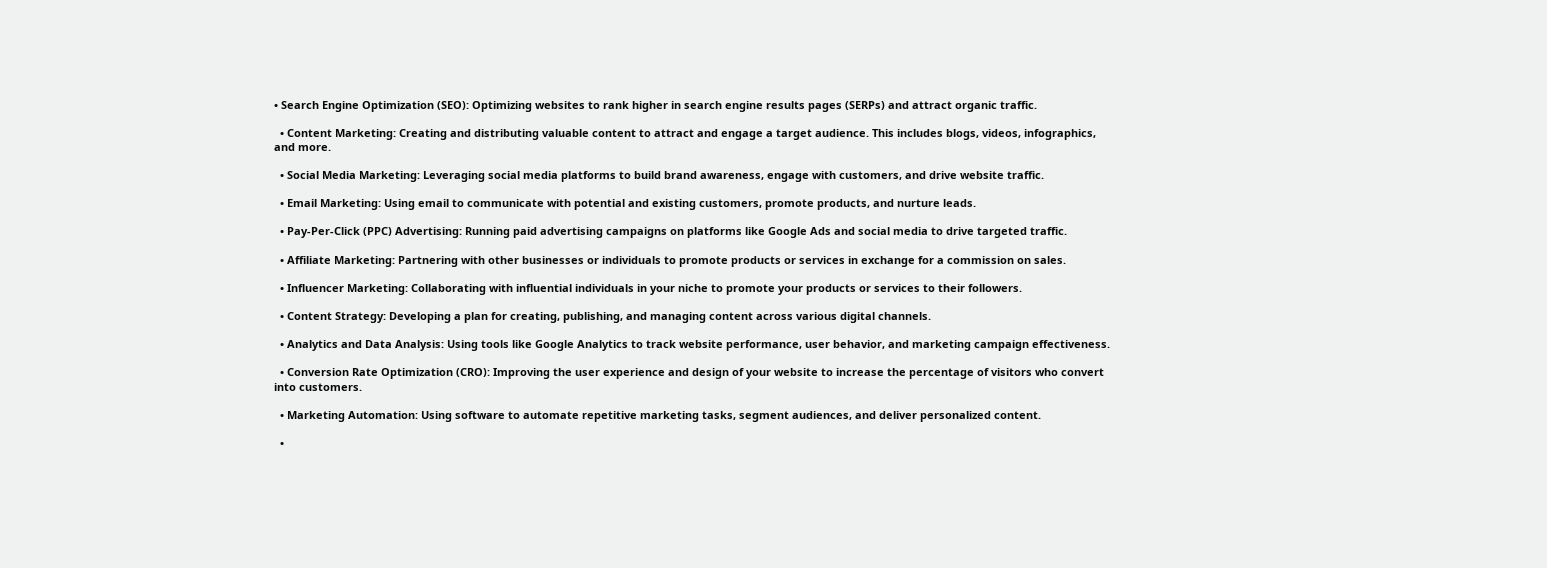• Search Engine Optimization (SEO): Optimizing websites to rank higher in search engine results pages (SERPs) and attract organic traffic.

  • Content Marketing: Creating and distributing valuable content to attract and engage a target audience. This includes blogs, videos, infographics, and more.

  • Social Media Marketing: Leveraging social media platforms to build brand awareness, engage with customers, and drive website traffic.

  • Email Marketing: Using email to communicate with potential and existing customers, promote products, and nurture leads.

  • Pay-Per-Click (PPC) Advertising: Running paid advertising campaigns on platforms like Google Ads and social media to drive targeted traffic.

  • Affiliate Marketing: Partnering with other businesses or individuals to promote products or services in exchange for a commission on sales.

  • Influencer Marketing: Collaborating with influential individuals in your niche to promote your products or services to their followers.

  • Content Strategy: Developing a plan for creating, publishing, and managing content across various digital channels.

  • Analytics and Data Analysis: Using tools like Google Analytics to track website performance, user behavior, and marketing campaign effectiveness.

  • Conversion Rate Optimization (CRO): Improving the user experience and design of your website to increase the percentage of visitors who convert into customers.

  • Marketing Automation: Using software to automate repetitive marketing tasks, segment audiences, and deliver personalized content.

  •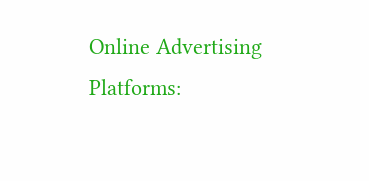Online Advertising Platforms: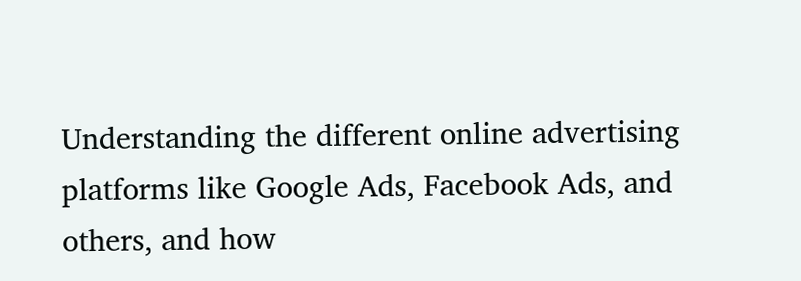Understanding the different online advertising platforms like Google Ads, Facebook Ads, and others, and how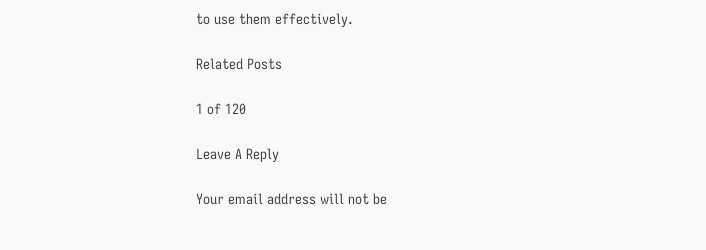to use them effectively.

Related Posts

1 of 120

Leave A Reply

Your email address will not be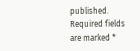published. Required fields are marked *